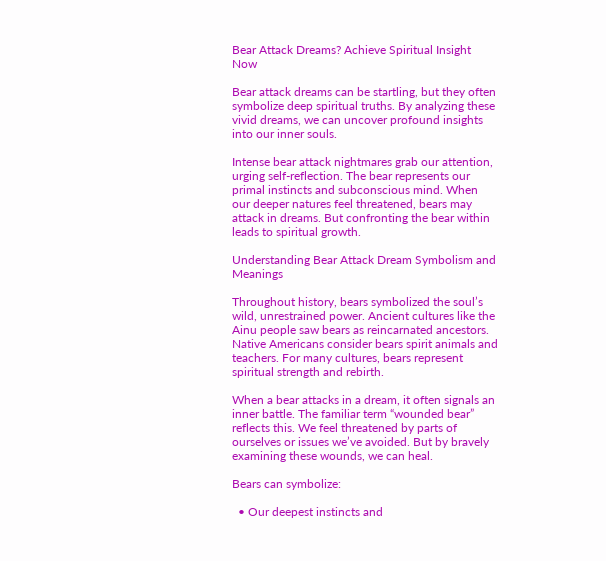Bear Attack Dreams? Achieve Spiritual Insight Now

Bear attack dreams can be startling, but they often symbolize deep spiritual truths. By analyzing these vivid dreams, we can uncover profound insights into our inner souls.

Intense bear attack nightmares grab our attention, urging self-reflection. The bear represents our primal instincts and subconscious mind. When our deeper natures feel threatened, bears may attack in dreams. But confronting the bear within leads to spiritual growth.

Understanding Bear Attack Dream Symbolism and Meanings

Throughout history, bears symbolized the soul’s wild, unrestrained power. Ancient cultures like the Ainu people saw bears as reincarnated ancestors. Native Americans consider bears spirit animals and teachers. For many cultures, bears represent spiritual strength and rebirth.

When a bear attacks in a dream, it often signals an inner battle. The familiar term “wounded bear” reflects this. We feel threatened by parts of ourselves or issues we’ve avoided. But by bravely examining these wounds, we can heal.

Bears can symbolize:

  • Our deepest instincts and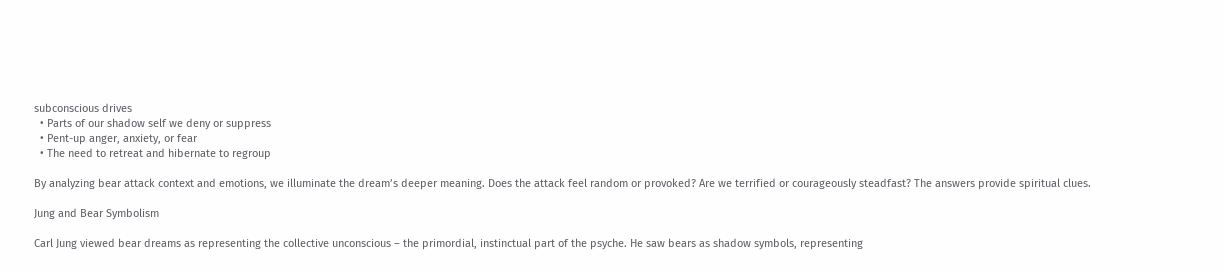subconscious drives
  • Parts of our shadow self we deny or suppress
  • Pent-up anger, anxiety, or fear
  • The need to retreat and hibernate to regroup

By analyzing bear attack context and emotions, we illuminate the dream’s deeper meaning. Does the attack feel random or provoked? Are we terrified or courageously steadfast? The answers provide spiritual clues.

Jung and Bear Symbolism

Carl Jung viewed bear dreams as representing the collective unconscious – the primordial, instinctual part of the psyche. He saw bears as shadow symbols, representing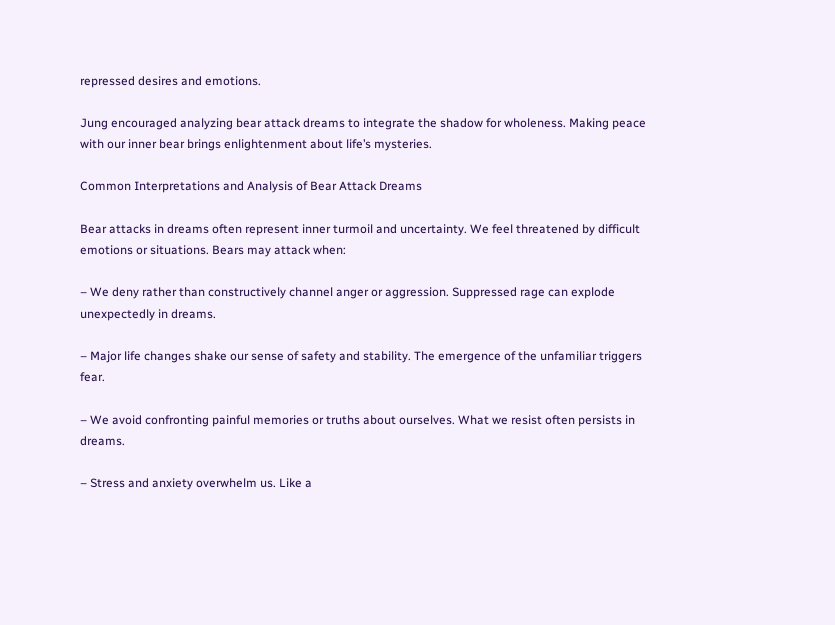repressed desires and emotions.

Jung encouraged analyzing bear attack dreams to integrate the shadow for wholeness. Making peace with our inner bear brings enlightenment about life’s mysteries.

Common Interpretations and Analysis of Bear Attack Dreams

Bear attacks in dreams often represent inner turmoil and uncertainty. We feel threatened by difficult emotions or situations. Bears may attack when:

– We deny rather than constructively channel anger or aggression. Suppressed rage can explode unexpectedly in dreams.

– Major life changes shake our sense of safety and stability. The emergence of the unfamiliar triggers fear.

– We avoid confronting painful memories or truths about ourselves. What we resist often persists in dreams.

– Stress and anxiety overwhelm us. Like a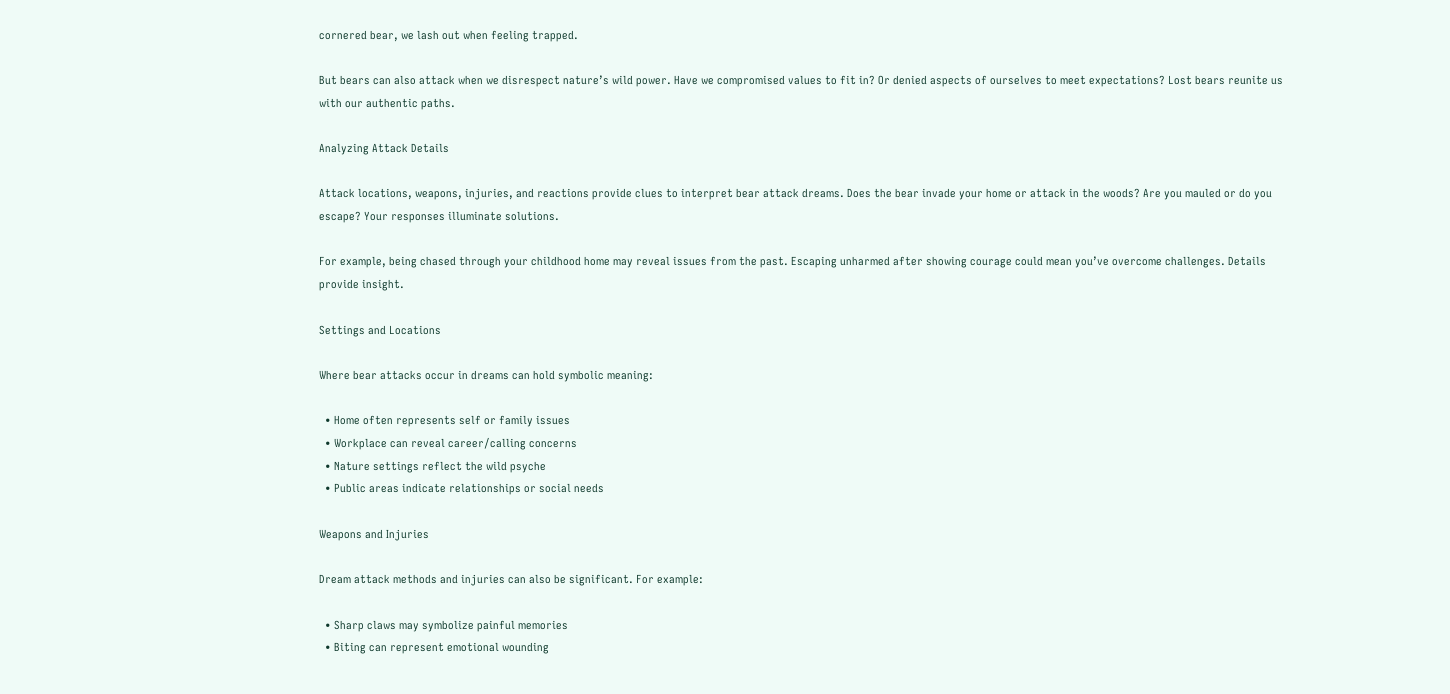cornered bear, we lash out when feeling trapped.

But bears can also attack when we disrespect nature’s wild power. Have we compromised values to fit in? Or denied aspects of ourselves to meet expectations? Lost bears reunite us with our authentic paths.

Analyzing Attack Details

Attack locations, weapons, injuries, and reactions provide clues to interpret bear attack dreams. Does the bear invade your home or attack in the woods? Are you mauled or do you escape? Your responses illuminate solutions.

For example, being chased through your childhood home may reveal issues from the past. Escaping unharmed after showing courage could mean you’ve overcome challenges. Details provide insight.

Settings and Locations

Where bear attacks occur in dreams can hold symbolic meaning:

  • Home often represents self or family issues
  • Workplace can reveal career/calling concerns
  • Nature settings reflect the wild psyche
  • Public areas indicate relationships or social needs

Weapons and Injuries

Dream attack methods and injuries can also be significant. For example:

  • Sharp claws may symbolize painful memories
  • Biting can represent emotional wounding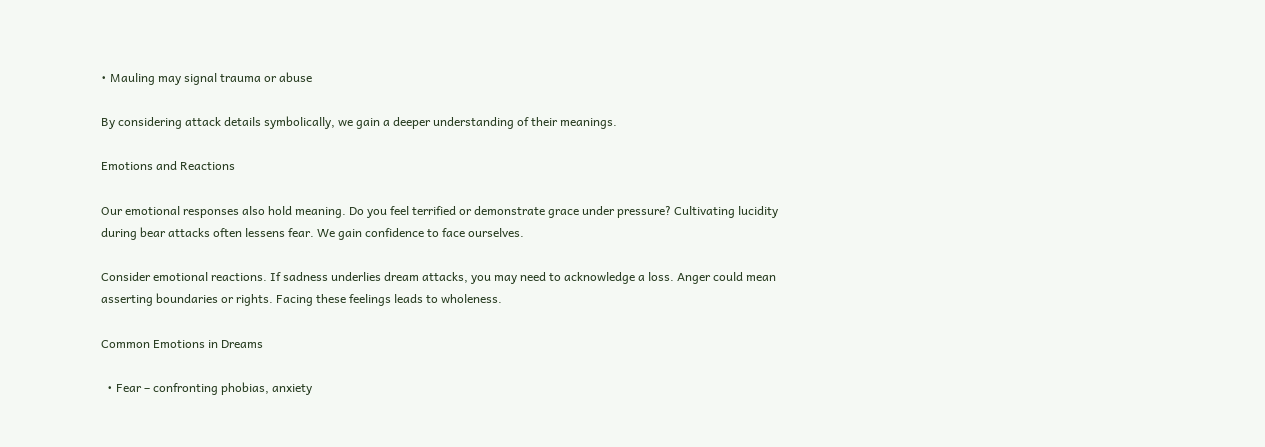• Mauling may signal trauma or abuse

By considering attack details symbolically, we gain a deeper understanding of their meanings.

Emotions and Reactions

Our emotional responses also hold meaning. Do you feel terrified or demonstrate grace under pressure? Cultivating lucidity during bear attacks often lessens fear. We gain confidence to face ourselves.

Consider emotional reactions. If sadness underlies dream attacks, you may need to acknowledge a loss. Anger could mean asserting boundaries or rights. Facing these feelings leads to wholeness.

Common Emotions in Dreams

  • Fear – confronting phobias, anxiety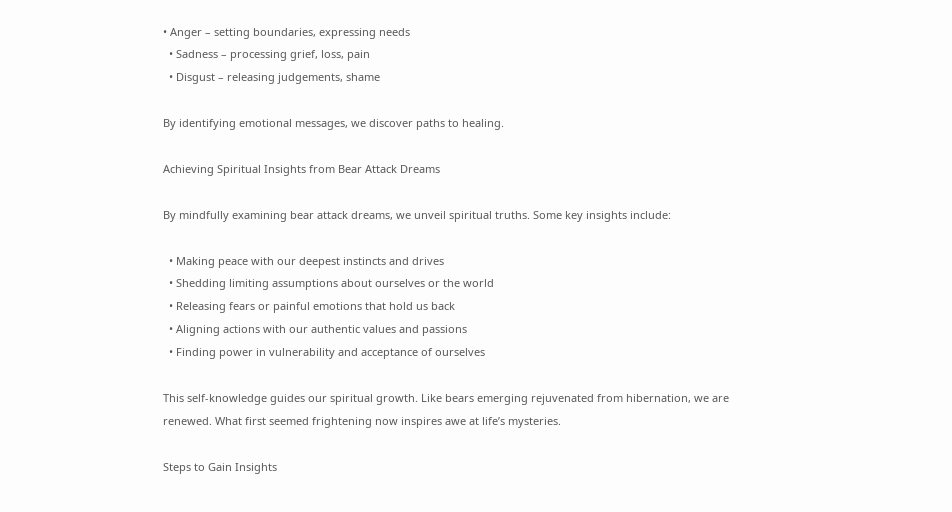• Anger – setting boundaries, expressing needs
  • Sadness – processing grief, loss, pain
  • Disgust – releasing judgements, shame

By identifying emotional messages, we discover paths to healing.

Achieving Spiritual Insights from Bear Attack Dreams

By mindfully examining bear attack dreams, we unveil spiritual truths. Some key insights include:

  • Making peace with our deepest instincts and drives
  • Shedding limiting assumptions about ourselves or the world
  • Releasing fears or painful emotions that hold us back
  • Aligning actions with our authentic values and passions
  • Finding power in vulnerability and acceptance of ourselves

This self-knowledge guides our spiritual growth. Like bears emerging rejuvenated from hibernation, we are renewed. What first seemed frightening now inspires awe at life’s mysteries.

Steps to Gain Insights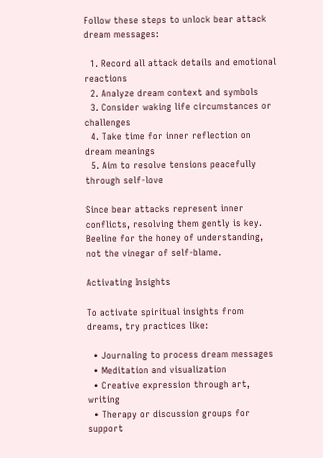Follow these steps to unlock bear attack dream messages:

  1. Record all attack details and emotional reactions
  2. Analyze dream context and symbols
  3. Consider waking life circumstances or challenges
  4. Take time for inner reflection on dream meanings
  5. Aim to resolve tensions peacefully through self-love

Since bear attacks represent inner conflicts, resolving them gently is key. Beeline for the honey of understanding, not the vinegar of self-blame.

Activating Insights

To activate spiritual insights from dreams, try practices like:

  • Journaling to process dream messages
  • Meditation and visualization
  • Creative expression through art, writing
  • Therapy or discussion groups for support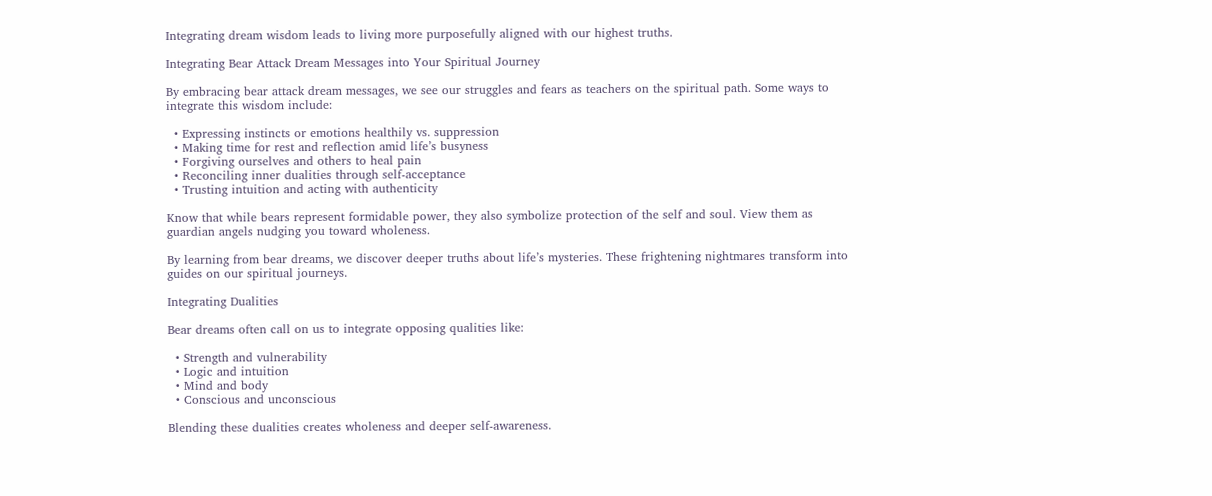Integrating dream wisdom leads to living more purposefully aligned with our highest truths.

Integrating Bear Attack Dream Messages into Your Spiritual Journey

By embracing bear attack dream messages, we see our struggles and fears as teachers on the spiritual path. Some ways to integrate this wisdom include:

  • Expressing instincts or emotions healthily vs. suppression
  • Making time for rest and reflection amid life’s busyness
  • Forgiving ourselves and others to heal pain
  • Reconciling inner dualities through self-acceptance
  • Trusting intuition and acting with authenticity

Know that while bears represent formidable power, they also symbolize protection of the self and soul. View them as guardian angels nudging you toward wholeness.

By learning from bear dreams, we discover deeper truths about life’s mysteries. These frightening nightmares transform into guides on our spiritual journeys.

Integrating Dualities

Bear dreams often call on us to integrate opposing qualities like:

  • Strength and vulnerability
  • Logic and intuition
  • Mind and body
  • Conscious and unconscious

Blending these dualities creates wholeness and deeper self-awareness.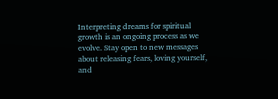Interpreting dreams for spiritual growth is an ongoing process as we evolve. Stay open to new messages about releasing fears, loving yourself, and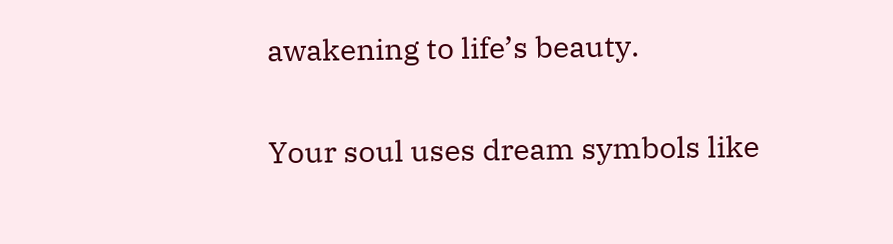awakening to life’s beauty.

Your soul uses dream symbols like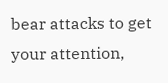bear attacks to get your attention,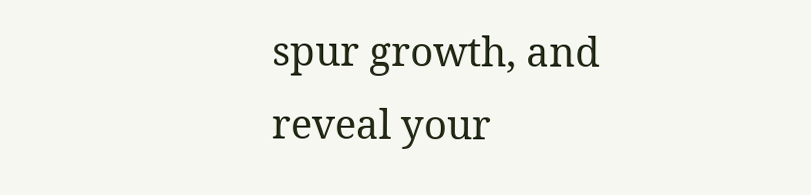spur growth, and reveal your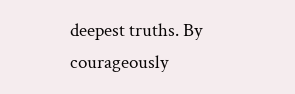deepest truths. By courageously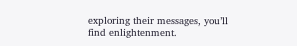exploring their messages, you’ll find enlightenment.